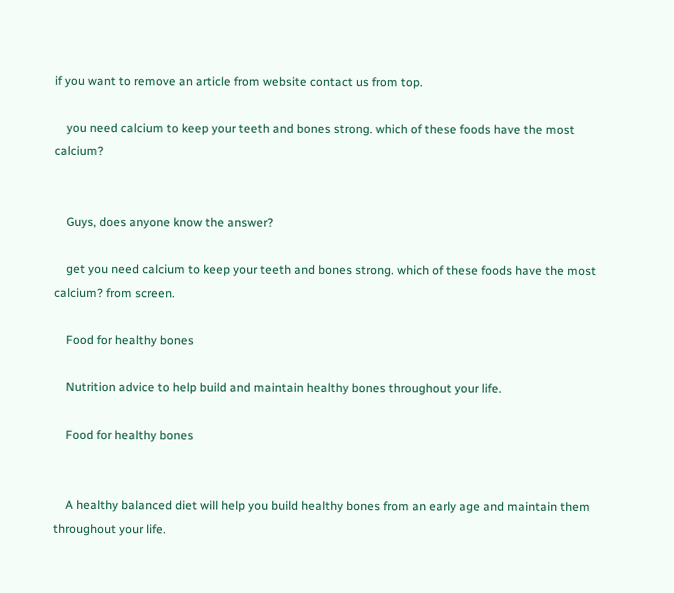if you want to remove an article from website contact us from top.

    you need calcium to keep your teeth and bones strong. which of these foods have the most calcium?


    Guys, does anyone know the answer?

    get you need calcium to keep your teeth and bones strong. which of these foods have the most calcium? from screen.

    Food for healthy bones

    Nutrition advice to help build and maintain healthy bones throughout your life.

    Food for healthy bones


    A healthy balanced diet will help you build healthy bones from an early age and maintain them throughout your life.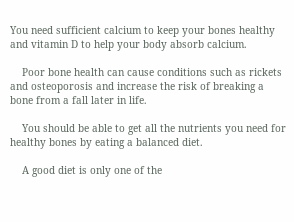You need sufficient calcium to keep your bones healthy and vitamin D to help your body absorb calcium.

    Poor bone health can cause conditions such as rickets and osteoporosis and increase the risk of breaking a bone from a fall later in life.

    You should be able to get all the nutrients you need for healthy bones by eating a balanced diet.

    A good diet is only one of the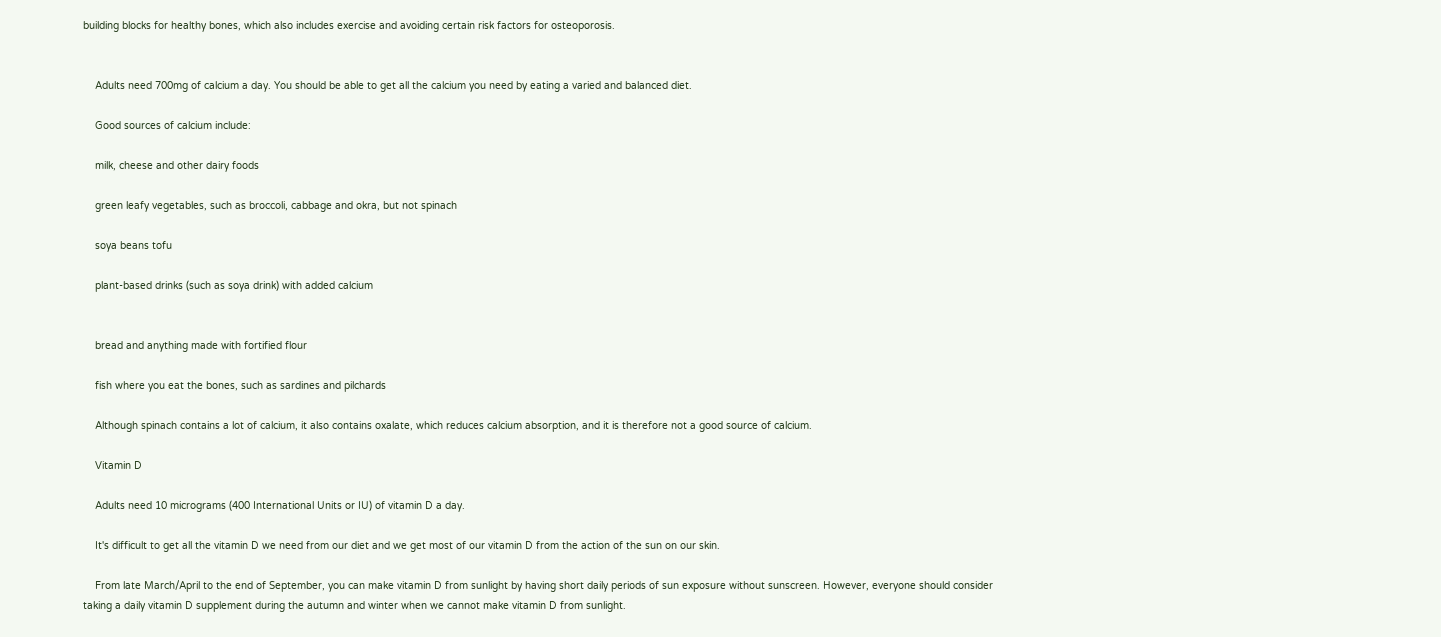building blocks for healthy bones, which also includes exercise and avoiding certain risk factors for osteoporosis.


    Adults need 700mg of calcium a day. You should be able to get all the calcium you need by eating a varied and balanced diet.

    Good sources of calcium include:

    milk, cheese and other dairy foods

    green leafy vegetables, such as broccoli, cabbage and okra, but not spinach

    soya beans tofu

    plant-based drinks (such as soya drink) with added calcium


    bread and anything made with fortified flour

    fish where you eat the bones, such as sardines and pilchards

    Although spinach contains a lot of calcium, it also contains oxalate, which reduces calcium absorption, and it is therefore not a good source of calcium.

    Vitamin D

    Adults need 10 micrograms (400 International Units or IU) of vitamin D a day.

    It's difficult to get all the vitamin D we need from our diet and we get most of our vitamin D from the action of the sun on our skin.

    From late March/April to the end of September, you can make vitamin D from sunlight by having short daily periods of sun exposure without sunscreen. However, everyone should consider taking a daily vitamin D supplement during the autumn and winter when we cannot make vitamin D from sunlight.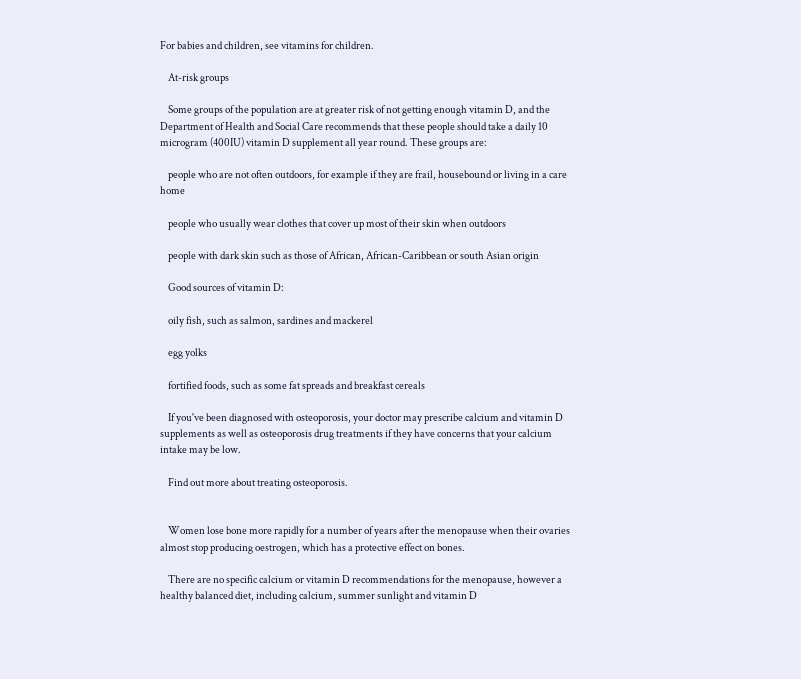For babies and children, see vitamins for children.

    At-risk groups

    Some groups of the population are at greater risk of not getting enough vitamin D, and the Department of Health and Social Care recommends that these people should take a daily 10 microgram (400IU) vitamin D supplement all year round. These groups are:

    people who are not often outdoors, for example if they are frail, housebound or living in a care home

    people who usually wear clothes that cover up most of their skin when outdoors

    people with dark skin such as those of African, African-Caribbean or south Asian origin

    Good sources of vitamin D:

    oily fish, such as salmon, sardines and mackerel

    egg yolks

    fortified foods, such as some fat spreads and breakfast cereals

    If you've been diagnosed with osteoporosis, your doctor may prescribe calcium and vitamin D supplements as well as osteoporosis drug treatments if they have concerns that your calcium intake may be low.

    Find out more about treating osteoporosis.


    Women lose bone more rapidly for a number of years after the menopause when their ovaries almost stop producing oestrogen, which has a protective effect on bones.

    There are no specific calcium or vitamin D recommendations for the menopause, however a healthy balanced diet, including calcium, summer sunlight and vitamin D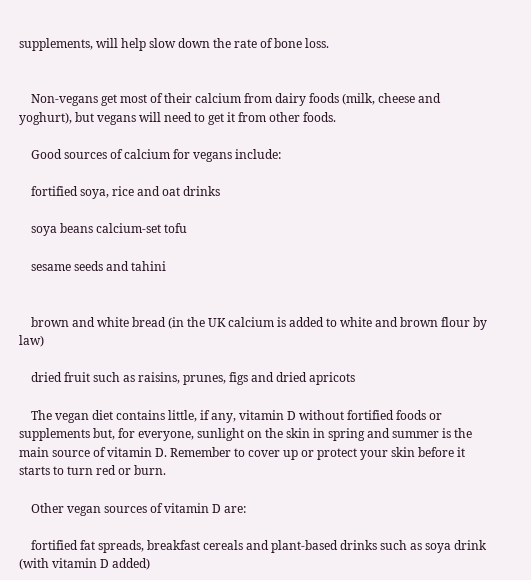supplements, will help slow down the rate of bone loss.


    Non-vegans get most of their calcium from dairy foods (milk, cheese and yoghurt), but vegans will need to get it from other foods.

    Good sources of calcium for vegans include:

    fortified soya, rice and oat drinks

    soya beans calcium-set tofu

    sesame seeds and tahini


    brown and white bread (in the UK calcium is added to white and brown flour by law)

    dried fruit such as raisins, prunes, figs and dried apricots

    The vegan diet contains little, if any, vitamin D without fortified foods or supplements but, for everyone, sunlight on the skin in spring and summer is the main source of vitamin D. Remember to cover up or protect your skin before it starts to turn red or burn.

    Other vegan sources of vitamin D are:

    fortified fat spreads, breakfast cereals and plant-based drinks such as soya drink (with vitamin D added)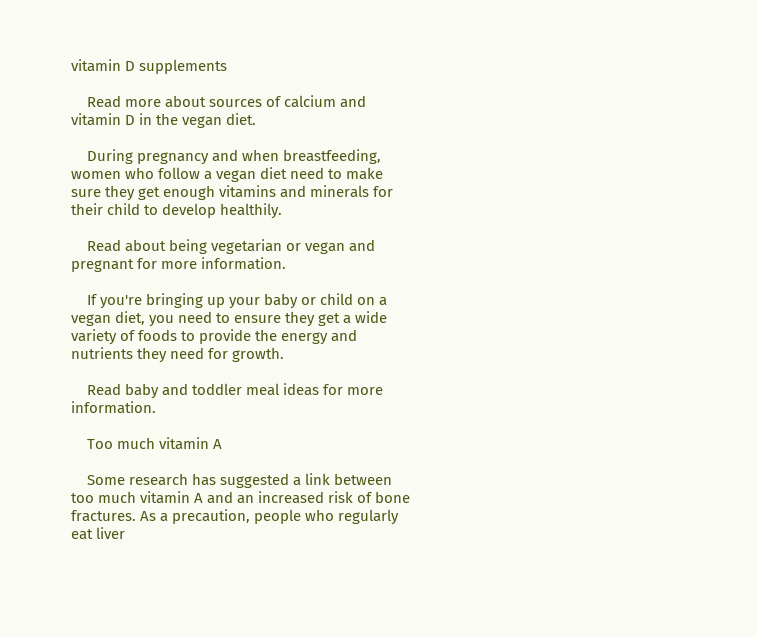vitamin D supplements

    Read more about sources of calcium and vitamin D in the vegan diet.

    During pregnancy and when breastfeeding, women who follow a vegan diet need to make sure they get enough vitamins and minerals for their child to develop healthily.

    Read about being vegetarian or vegan and pregnant for more information.

    If you're bringing up your baby or child on a vegan diet, you need to ensure they get a wide variety of foods to provide the energy and nutrients they need for growth.

    Read baby and toddler meal ideas for more information.

    Too much vitamin A

    Some research has suggested a link between too much vitamin A and an increased risk of bone fractures. As a precaution, people who regularly eat liver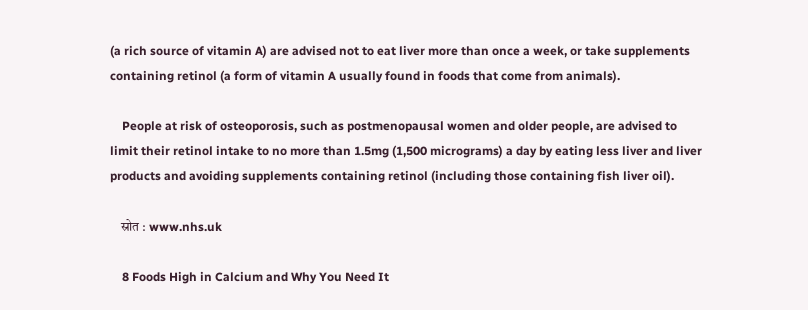(a rich source of vitamin A) are advised not to eat liver more than once a week, or take supplements containing retinol (a form of vitamin A usually found in foods that come from animals).

    People at risk of osteoporosis, such as postmenopausal women and older people, are advised to limit their retinol intake to no more than 1.5mg (1,500 micrograms) a day by eating less liver and liver products and avoiding supplements containing retinol (including those containing fish liver oil).

    स्रोत : www.nhs.uk

    8 Foods High in Calcium and Why You Need It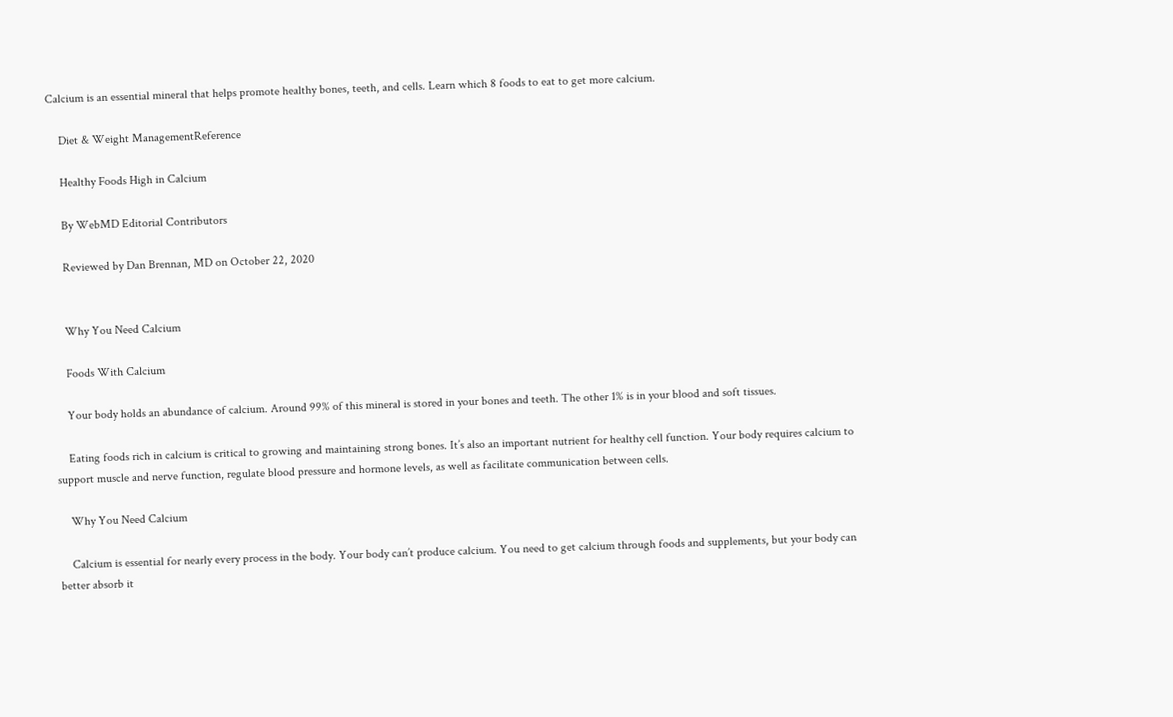Calcium is an essential mineral that helps promote healthy bones, teeth, and cells. Learn which 8 foods to eat to get more calcium.

    Diet & Weight ManagementReference

    Healthy Foods High in Calcium

    By WebMD Editorial Contributors

    Reviewed by Dan Brennan, MD on October 22, 2020


    Why You Need Calcium

    Foods With Calcium

    Your body holds an abundance of calcium. Around 99% of this mineral is stored in your bones and teeth. The other 1% is in your blood and soft tissues.

    Eating foods rich in calcium is critical to growing and maintaining strong bones. It’s also an important nutrient for healthy cell function. Your body requires calcium to support muscle and nerve function, regulate blood pressure and hormone levels, as well as facilitate communication between cells.

    Why You Need Calcium

    Calcium is essential for nearly every process in the body. Your body can’t produce calcium. You need to get calcium through foods and supplements, but your body can better absorb it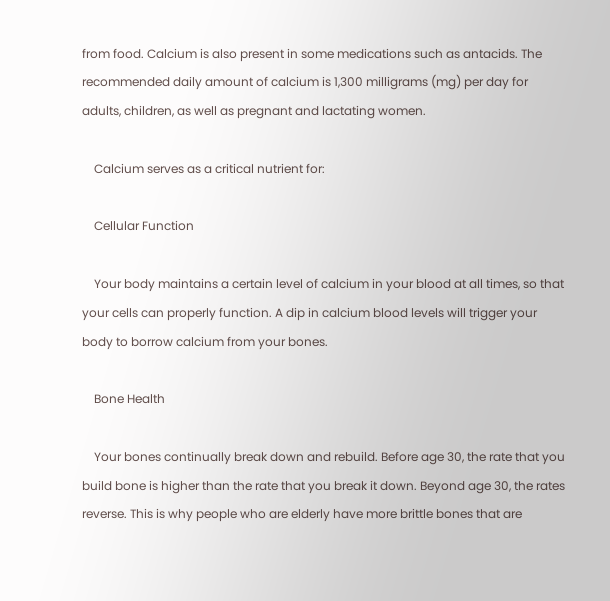from food. Calcium is also present in some medications such as antacids. The recommended daily amount of calcium is 1,300 milligrams (mg) per day for adults, children, as well as pregnant and lactating women.

    Calcium serves as a critical nutrient for:

    Cellular Function

    Your body maintains a certain level of calcium in your blood at all times, so that your cells can properly function. A dip in calcium blood levels will trigger your body to borrow calcium from your bones.

    Bone Health

    Your bones continually break down and rebuild. Before age 30, the rate that you build bone is higher than the rate that you break it down. Beyond age 30, the rates reverse. This is why people who are elderly have more brittle bones that are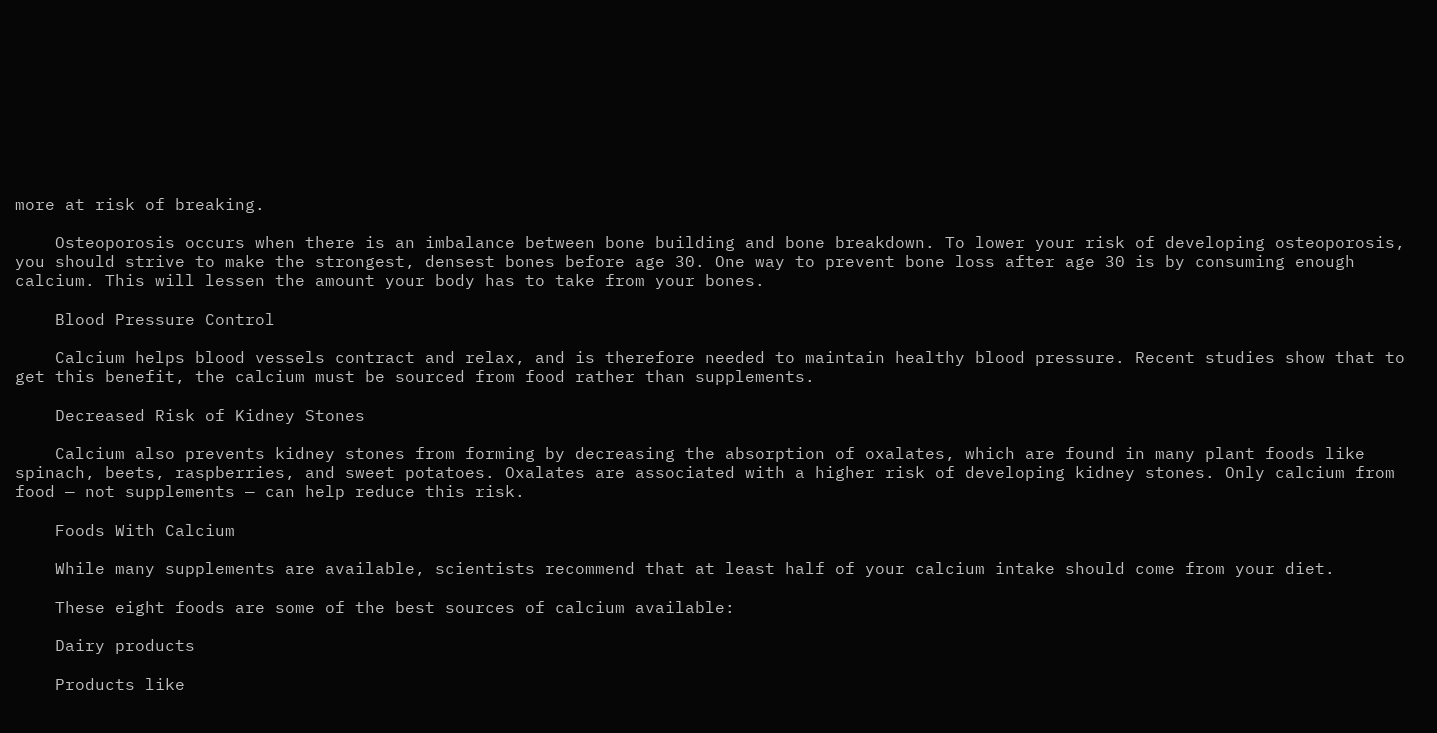more at risk of breaking.

    Osteoporosis occurs when there is an imbalance between bone building and bone breakdown. To lower your risk of developing osteoporosis, you should strive to make the strongest, densest bones before age 30. One way to prevent bone loss after age 30 is by consuming enough calcium. This will lessen the amount your body has to take from your bones.

    Blood Pressure Control

    Calcium helps blood vessels contract and relax, and is therefore needed to maintain healthy blood pressure. Recent studies show that to get this benefit, the calcium must be sourced from food rather than supplements.

    Decreased Risk of Kidney Stones

    Calcium also prevents kidney stones from forming by decreasing the absorption of oxalates, which are found in many plant foods like spinach, beets, raspberries, and sweet potatoes. Oxalates are associated with a higher risk of developing kidney stones. Only calcium from food — not supplements — can help reduce this risk.

    Foods With Calcium

    While many supplements are available, scientists recommend that at least half of your calcium intake should come from your diet.

    These eight foods are some of the best sources of calcium available:

    Dairy products

    Products like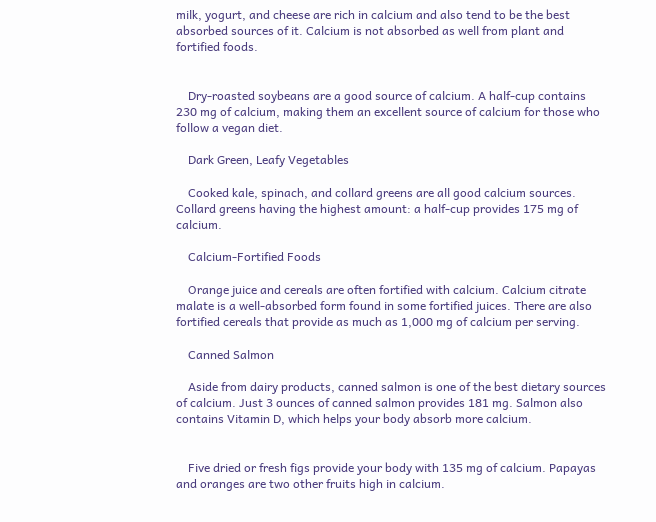milk, yogurt, and cheese are rich in calcium and also tend to be the best absorbed sources of it. Calcium is not absorbed as well from plant and fortified foods.


    Dry-roasted soybeans are a good source of calcium. A half-cup contains 230 mg of calcium, making them an excellent source of calcium for those who follow a vegan diet.

    Dark Green, Leafy Vegetables

    Cooked kale, spinach, and collard greens are all good calcium sources. Collard greens having the highest amount: a half-cup provides 175 mg of calcium.

    Calcium-Fortified Foods

    Orange juice and cereals are often fortified with calcium. Calcium citrate malate is a well-absorbed form found in some fortified juices. There are also fortified cereals that provide as much as 1,000 mg of calcium per serving.

    Canned Salmon

    Aside from dairy products, canned salmon is one of the best dietary sources of calcium. Just 3 ounces of canned salmon provides 181 mg. Salmon also contains Vitamin D, which helps your body absorb more calcium.


    Five dried or fresh figs provide your body with 135 mg of calcium. Papayas and oranges are two other fruits high in calcium.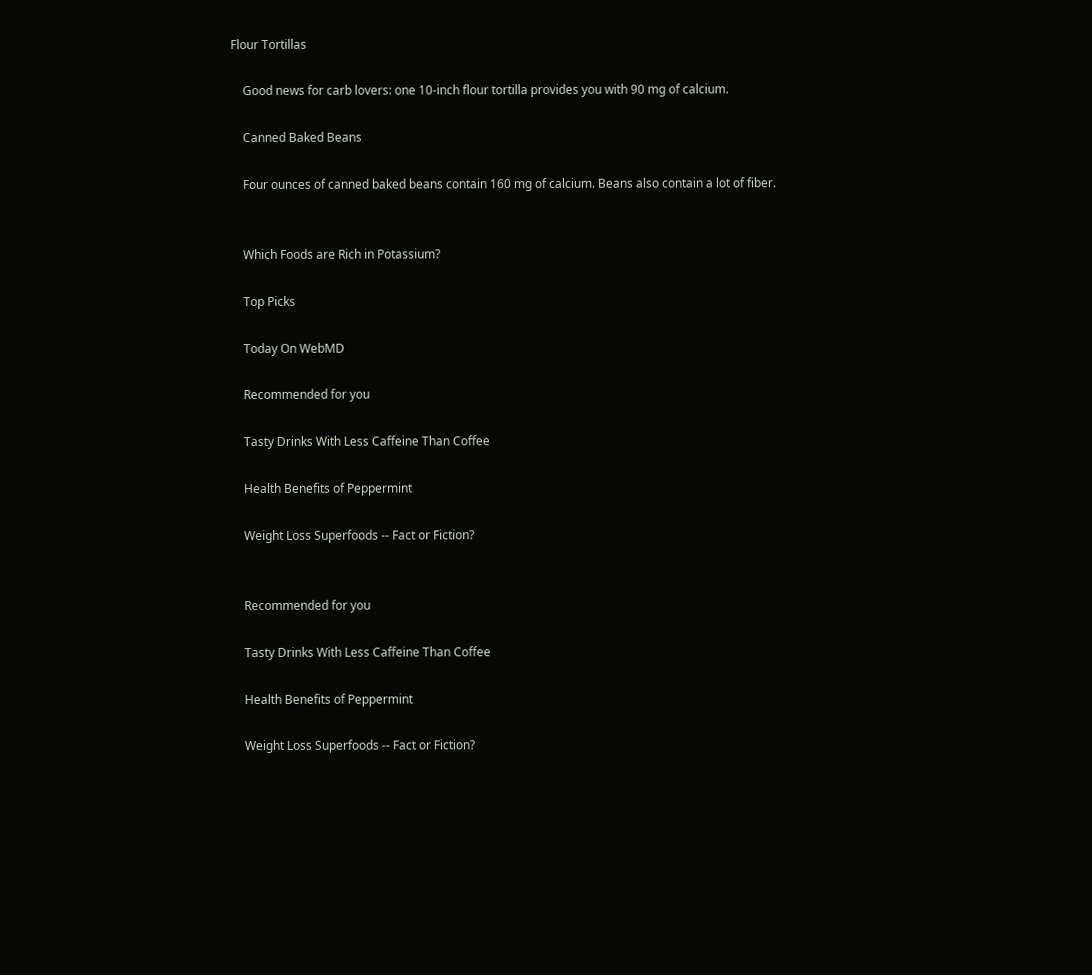Flour Tortillas

    Good news for carb lovers: one 10-inch flour tortilla provides you with 90 mg of calcium.

    Canned Baked Beans

    Four ounces of canned baked beans contain 160 mg of calcium. Beans also contain a lot of fiber.


    Which Foods are Rich in Potassium?

    Top Picks

    Today On WebMD

    Recommended for you

    Tasty Drinks With Less Caffeine Than Coffee

    Health Benefits of Peppermint

    Weight Loss Superfoods -- Fact or Fiction?


    Recommended for you

    Tasty Drinks With Less Caffeine Than Coffee

    Health Benefits of Peppermint

    Weight Loss Superfoods -- Fact or Fiction?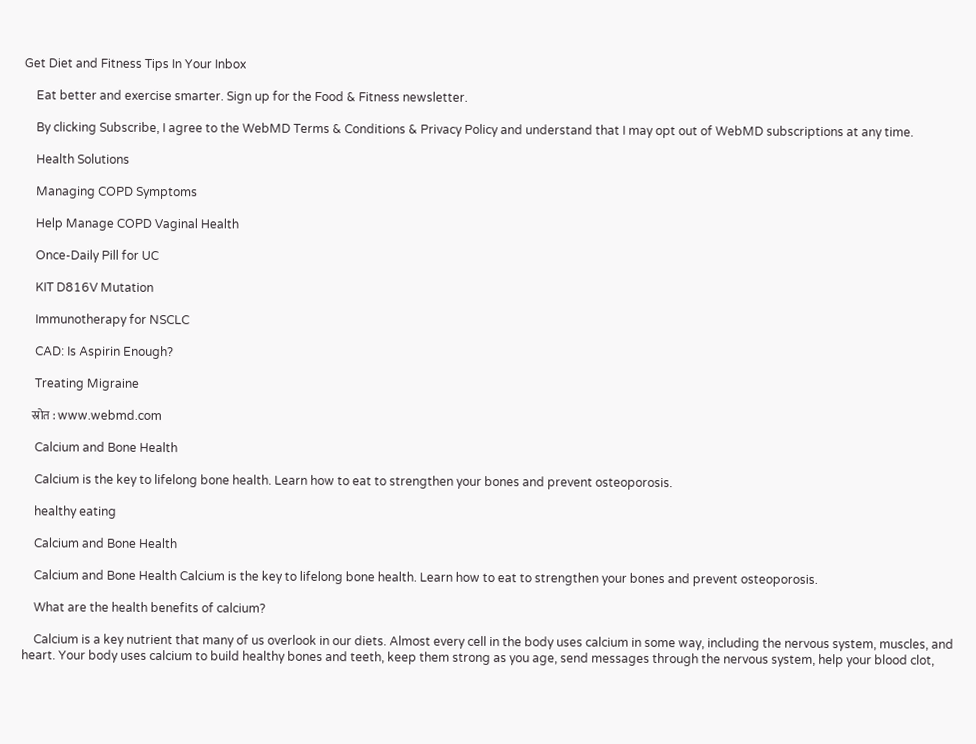Get Diet and Fitness Tips In Your Inbox

    Eat better and exercise smarter. Sign up for the Food & Fitness newsletter.

    By clicking Subscribe, I agree to the WebMD Terms & Conditions & Privacy Policy and understand that I may opt out of WebMD subscriptions at any time.

    Health Solutions

    Managing COPD Symptoms

    Help Manage COPD Vaginal Health

    Once-Daily Pill for UC

    KIT D816V Mutation

    Immunotherapy for NSCLC

    CAD: Is Aspirin Enough?

    Treating Migraine

    स्रोत : www.webmd.com

    Calcium and Bone Health

    Calcium is the key to lifelong bone health. Learn how to eat to strengthen your bones and prevent osteoporosis.

    healthy eating

    Calcium and Bone Health

    Calcium and Bone Health Calcium is the key to lifelong bone health. Learn how to eat to strengthen your bones and prevent osteoporosis.

    What are the health benefits of calcium?

    Calcium is a key nutrient that many of us overlook in our diets. Almost every cell in the body uses calcium in some way, including the nervous system, muscles, and heart. Your body uses calcium to build healthy bones and teeth, keep them strong as you age, send messages through the nervous system, help your blood clot,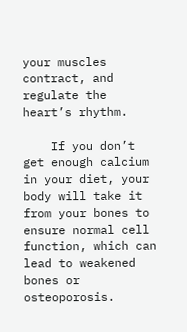your muscles contract, and regulate the heart’s rhythm.

    If you don’t get enough calcium in your diet, your body will take it from your bones to ensure normal cell function, which can lead to weakened bones or osteoporosis.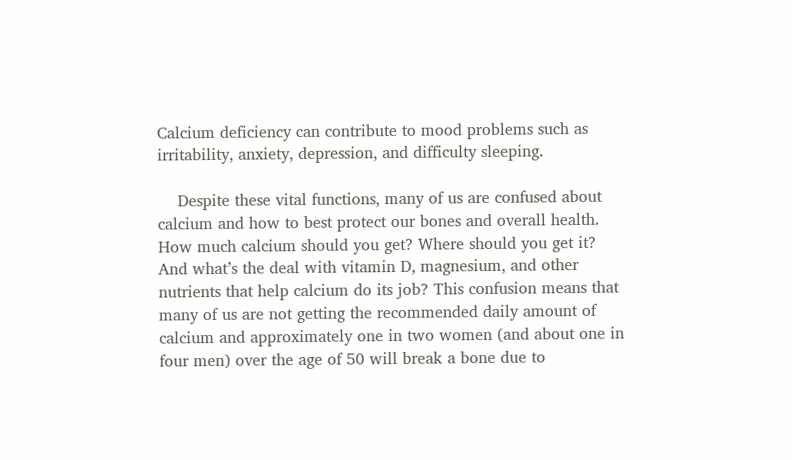Calcium deficiency can contribute to mood problems such as irritability, anxiety, depression, and difficulty sleeping.

    Despite these vital functions, many of us are confused about calcium and how to best protect our bones and overall health. How much calcium should you get? Where should you get it? And what’s the deal with vitamin D, magnesium, and other nutrients that help calcium do its job? This confusion means that many of us are not getting the recommended daily amount of calcium and approximately one in two women (and about one in four men) over the age of 50 will break a bone due to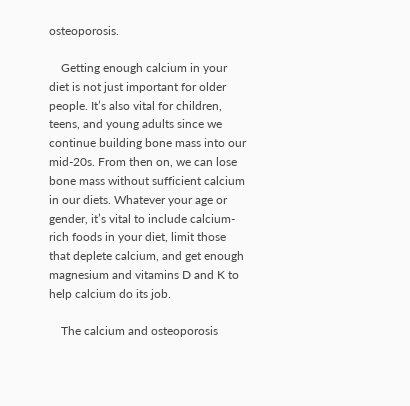osteoporosis.

    Getting enough calcium in your diet is not just important for older people. It’s also vital for children, teens, and young adults since we continue building bone mass into our mid-20s. From then on, we can lose bone mass without sufficient calcium in our diets. Whatever your age or gender, it’s vital to include calcium-rich foods in your diet, limit those that deplete calcium, and get enough magnesium and vitamins D and K to help calcium do its job.

    The calcium and osteoporosis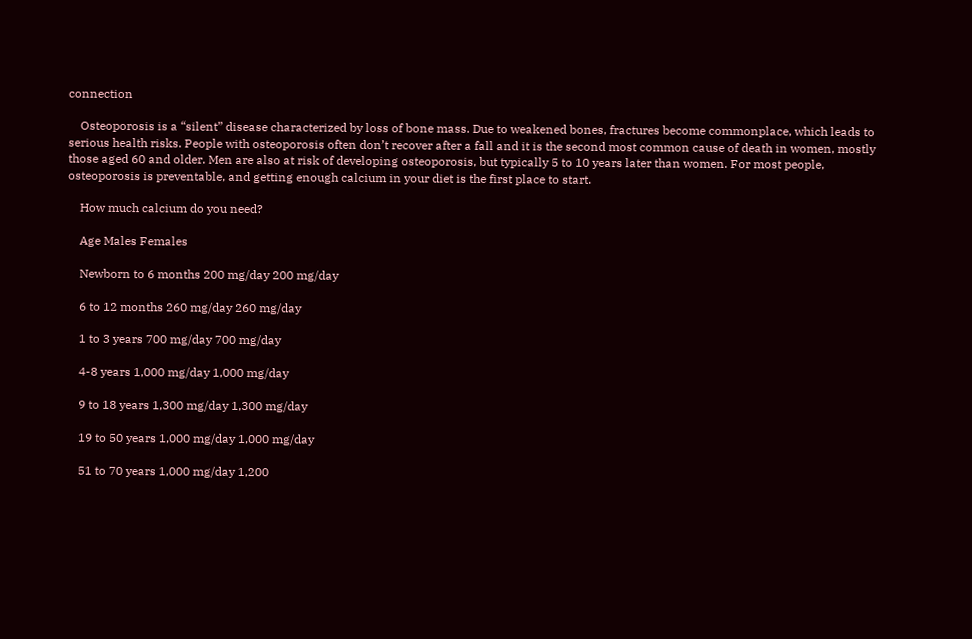connection

    Osteoporosis is a “silent” disease characterized by loss of bone mass. Due to weakened bones, fractures become commonplace, which leads to serious health risks. People with osteoporosis often don’t recover after a fall and it is the second most common cause of death in women, mostly those aged 60 and older. Men are also at risk of developing osteoporosis, but typically 5 to 10 years later than women. For most people, osteoporosis is preventable, and getting enough calcium in your diet is the first place to start.

    How much calcium do you need?

    Age Males Females

    Newborn to 6 months 200 mg/day 200 mg/day

    6 to 12 months 260 mg/day 260 mg/day

    1 to 3 years 700 mg/day 700 mg/day

    4-8 years 1,000 mg/day 1,000 mg/day

    9 to 18 years 1,300 mg/day 1,300 mg/day

    19 to 50 years 1,000 mg/day 1,000 mg/day

    51 to 70 years 1,000 mg/day 1,200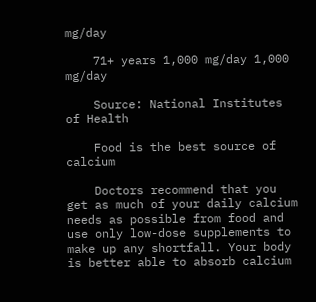mg/day

    71+ years 1,000 mg/day 1,000 mg/day

    Source: National Institutes of Health

    Food is the best source of calcium

    Doctors recommend that you get as much of your daily calcium needs as possible from food and use only low-dose supplements to make up any shortfall. Your body is better able to absorb calcium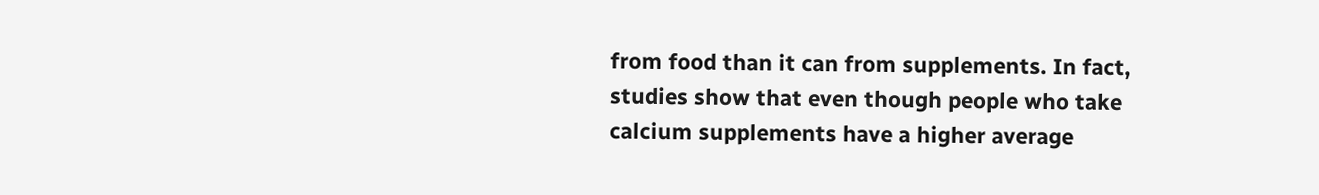from food than it can from supplements. In fact, studies show that even though people who take calcium supplements have a higher average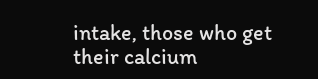intake, those who get their calcium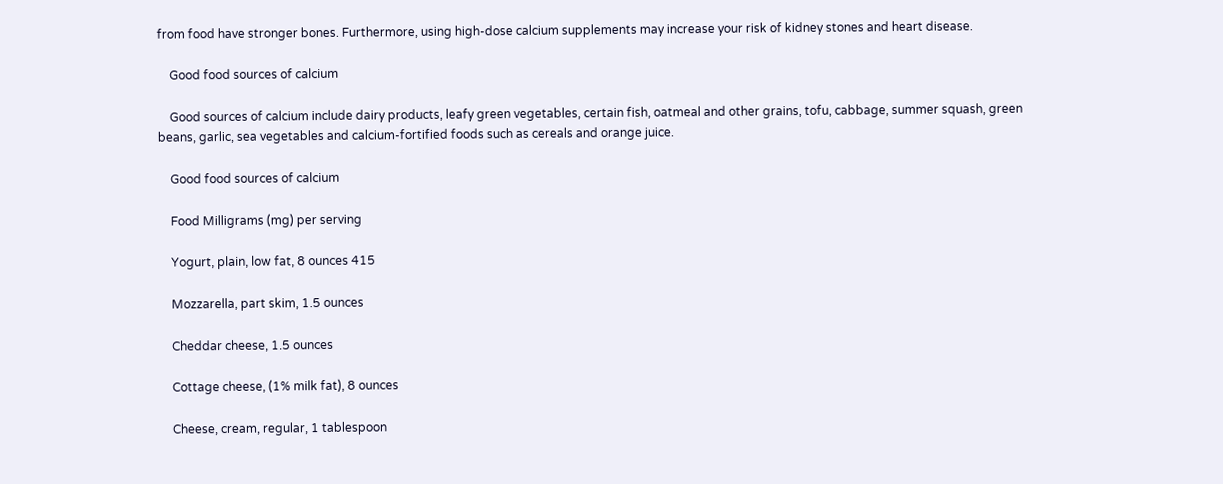from food have stronger bones. Furthermore, using high-dose calcium supplements may increase your risk of kidney stones and heart disease.

    Good food sources of calcium

    Good sources of calcium include dairy products, leafy green vegetables, certain fish, oatmeal and other grains, tofu, cabbage, summer squash, green beans, garlic, sea vegetables and calcium-fortified foods such as cereals and orange juice.

    Good food sources of calcium

    Food Milligrams (mg) per serving

    Yogurt, plain, low fat, 8 ounces 415

    Mozzarella, part skim, 1.5 ounces

    Cheddar cheese, 1.5 ounces

    Cottage cheese, (1% milk fat), 8 ounces

    Cheese, cream, regular, 1 tablespoon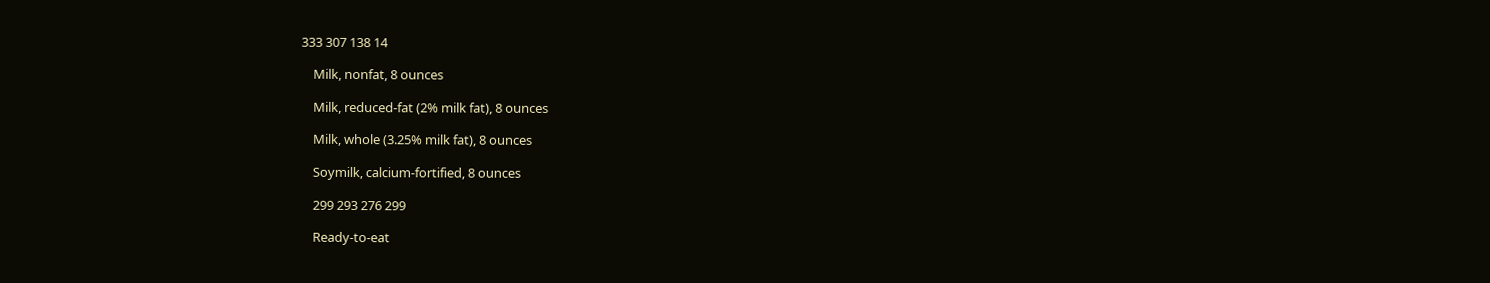333 307 138 14

    Milk, nonfat, 8 ounces

    Milk, reduced-fat (2% milk fat), 8 ounces

    Milk, whole (3.25% milk fat), 8 ounces

    Soymilk, calcium-fortified, 8 ounces

    299 293 276 299

    Ready-to-eat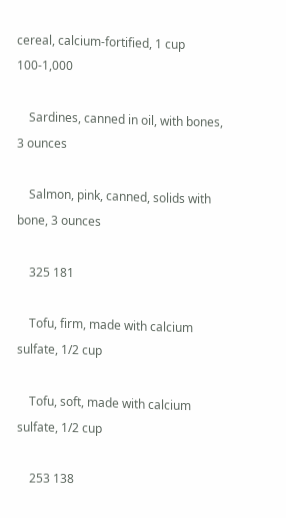cereal, calcium-fortified, 1 cup 100-1,000

    Sardines, canned in oil, with bones, 3 ounces

    Salmon, pink, canned, solids with bone, 3 ounces

    325 181

    Tofu, firm, made with calcium sulfate, 1/2 cup

    Tofu, soft, made with calcium sulfate, 1/2 cup

    253 138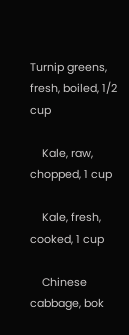Turnip greens, fresh, boiled, 1/2 cup

    Kale, raw, chopped, 1 cup

    Kale, fresh, cooked, 1 cup

    Chinese cabbage, bok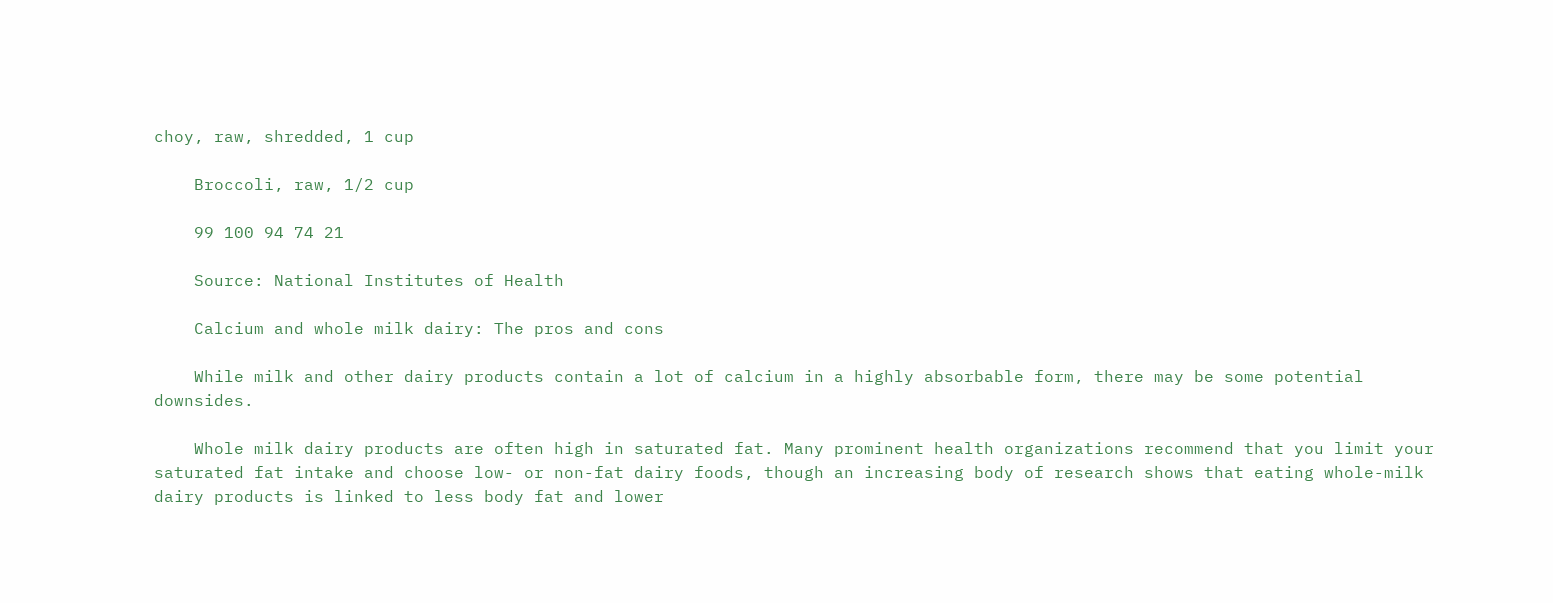choy, raw, shredded, 1 cup

    Broccoli, raw, 1/2 cup

    99 100 94 74 21

    Source: National Institutes of Health

    Calcium and whole milk dairy: The pros and cons

    While milk and other dairy products contain a lot of calcium in a highly absorbable form, there may be some potential downsides.

    Whole milk dairy products are often high in saturated fat. Many prominent health organizations recommend that you limit your saturated fat intake and choose low- or non-fat dairy foods, though an increasing body of research shows that eating whole-milk dairy products is linked to less body fat and lower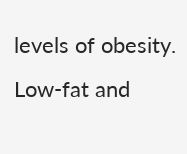levels of obesity. Low-fat and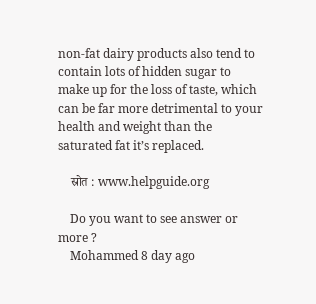non-fat dairy products also tend to contain lots of hidden sugar to make up for the loss of taste, which can be far more detrimental to your health and weight than the saturated fat it’s replaced.

    स्रोत : www.helpguide.org

    Do you want to see answer or more ?
    Mohammed 8 day ago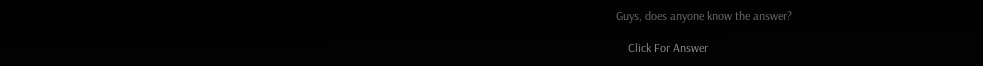Guys, does anyone know the answer?

    Click For Answer